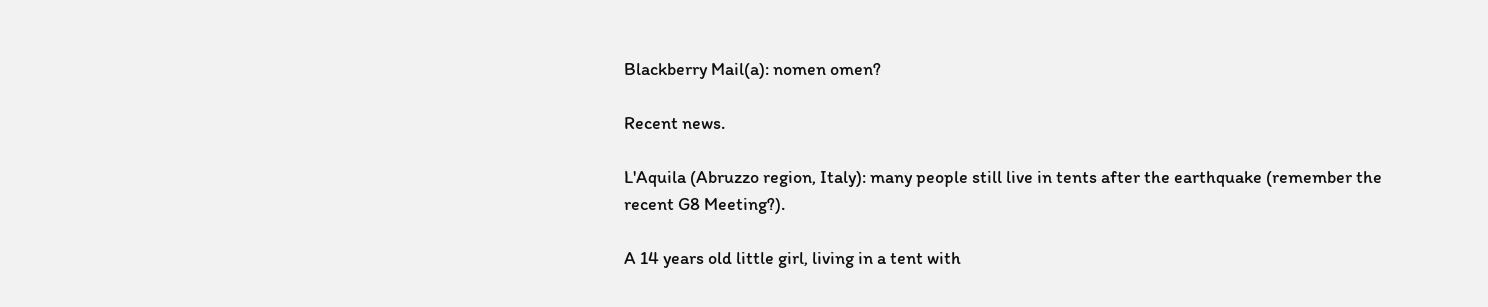Blackberry Mail(a): nomen omen?

Recent news.

L'Aquila (Abruzzo region, Italy): many people still live in tents after the earthquake (remember the recent G8 Meeting?).

A 14 years old little girl, living in a tent with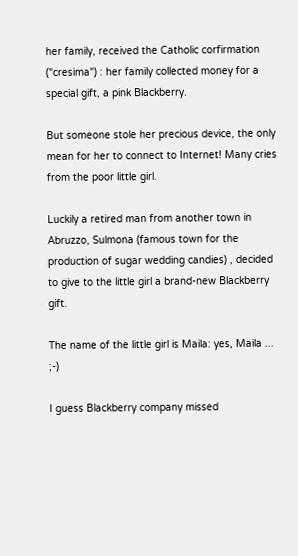her family, received the Catholic corfirmation ("cresima") : her family collected money for a special gift, a pink Blackberry.

But someone stole her precious device, the only mean for her to connect to Internet! Many cries from the poor little girl.

Luckily a retired man from another town in Abruzzo, Sulmona (famous town for the production of sugar wedding candies) , decided to give to the little girl a brand-new Blackberry gift.

The name of the little girl is Maila: yes, Maila ... ;-)

I guess Blackberry company missed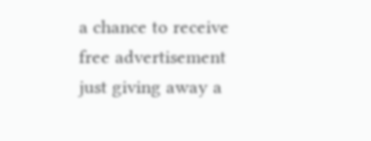a chance to receive free advertisement just giving away a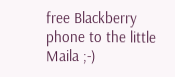free Blackberry phone to the little Maila ;-)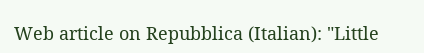Web article on Repubblica (Italian): "Little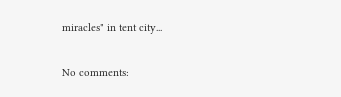miracles" in tent city...

No comments: